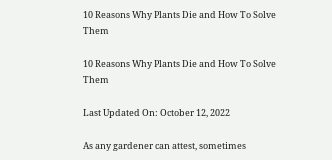10 Reasons Why Plants Die and How To Solve Them

10 Reasons Why Plants Die and How To Solve Them

Last Updated On: October 12, 2022

As any gardener can attest, sometimes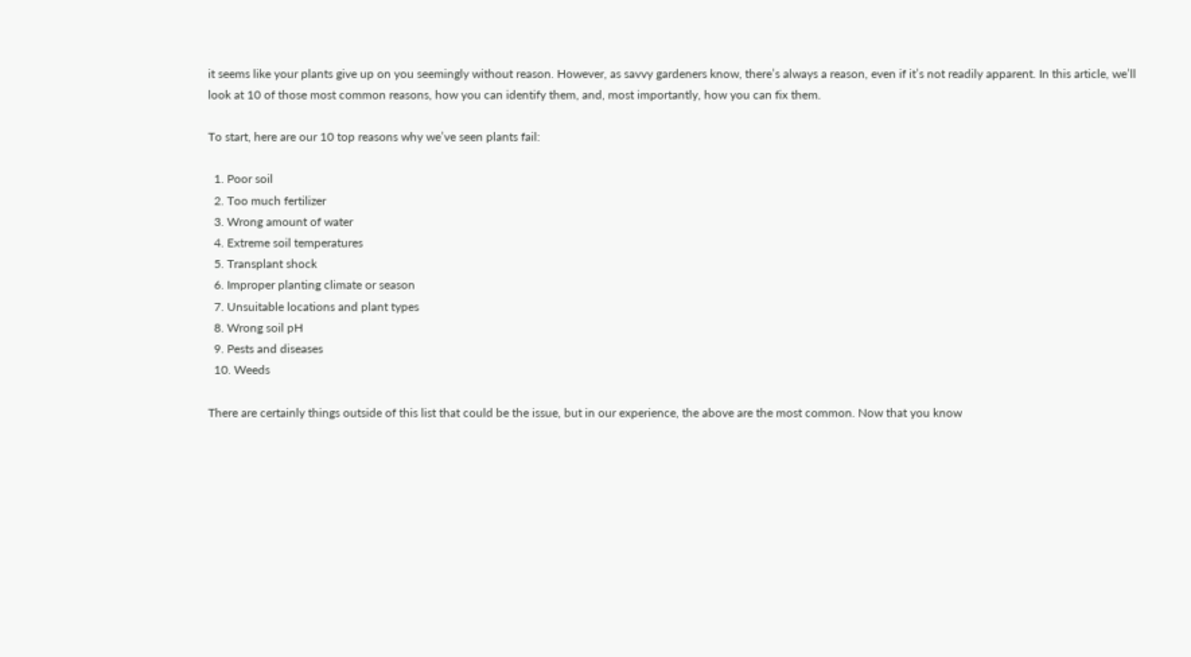it seems like your plants give up on you seemingly without reason. However, as savvy gardeners know, there’s always a reason, even if it’s not readily apparent. In this article, we’ll look at 10 of those most common reasons, how you can identify them, and, most importantly, how you can fix them.

To start, here are our 10 top reasons why we’ve seen plants fail:

  1. Poor soil
  2. Too much fertilizer
  3. Wrong amount of water
  4. Extreme soil temperatures
  5. Transplant shock
  6. Improper planting climate or season
  7. Unsuitable locations and plant types
  8. Wrong soil pH
  9. Pests and diseases
  10. Weeds

There are certainly things outside of this list that could be the issue, but in our experience, the above are the most common. Now that you know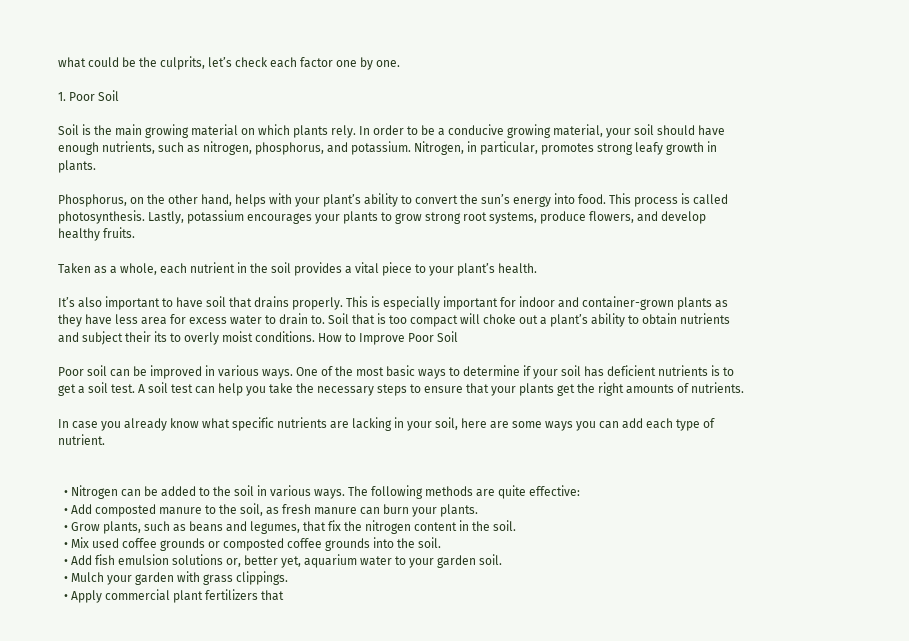what could be the culprits, let’s check each factor one by one.

1. Poor Soil

Soil is the main growing material on which plants rely. In order to be a conducive growing material, your soil should have enough nutrients, such as nitrogen, phosphorus, and potassium. Nitrogen, in particular, promotes strong leafy growth in plants.

Phosphorus, on the other hand, helps with your plant’s ability to convert the sun’s energy into food. This process is called photosynthesis. Lastly, potassium encourages your plants to grow strong root systems, produce flowers, and develop healthy fruits.

Taken as a whole, each nutrient in the soil provides a vital piece to your plant’s health.

It’s also important to have soil that drains properly. This is especially important for indoor and container-grown plants as they have less area for excess water to drain to. Soil that is too compact will choke out a plant’s ability to obtain nutrients and subject their its to overly moist conditions. How to Improve Poor Soil

Poor soil can be improved in various ways. One of the most basic ways to determine if your soil has deficient nutrients is to get a soil test. A soil test can help you take the necessary steps to ensure that your plants get the right amounts of nutrients.

In case you already know what specific nutrients are lacking in your soil, here are some ways you can add each type of nutrient.


  • Nitrogen can be added to the soil in various ways. The following methods are quite effective:
  • Add composted manure to the soil, as fresh manure can burn your plants.
  • Grow plants, such as beans and legumes, that fix the nitrogen content in the soil.
  • Mix used coffee grounds or composted coffee grounds into the soil.
  • Add fish emulsion solutions or, better yet, aquarium water to your garden soil.
  • Mulch your garden with grass clippings.
  • Apply commercial plant fertilizers that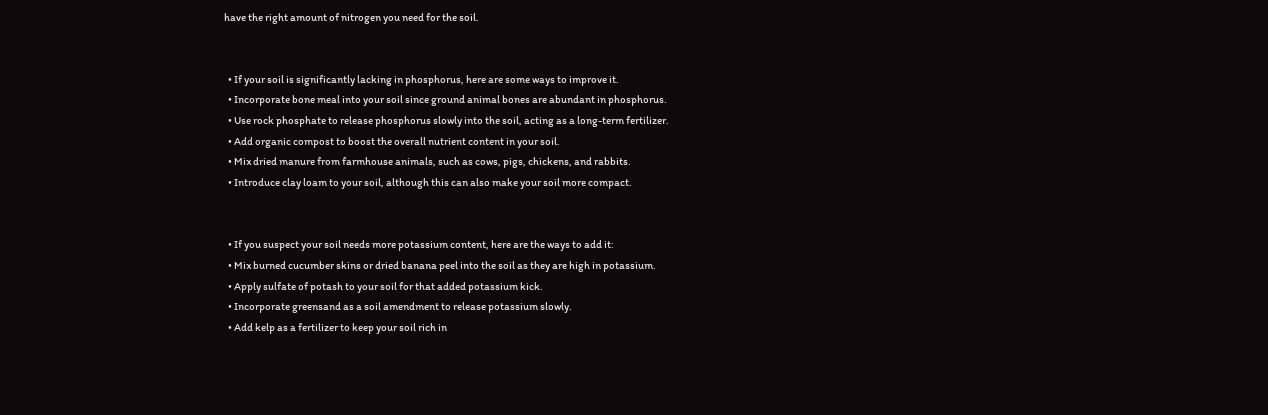have the right amount of nitrogen you need for the soil.


  • If your soil is significantly lacking in phosphorus, here are some ways to improve it.
  • Incorporate bone meal into your soil since ground animal bones are abundant in phosphorus.
  • Use rock phosphate to release phosphorus slowly into the soil, acting as a long-term fertilizer.
  • Add organic compost to boost the overall nutrient content in your soil.
  • Mix dried manure from farmhouse animals, such as cows, pigs, chickens, and rabbits.
  • Introduce clay loam to your soil, although this can also make your soil more compact.


  • If you suspect your soil needs more potassium content, here are the ways to add it:
  • Mix burned cucumber skins or dried banana peel into the soil as they are high in potassium.
  • Apply sulfate of potash to your soil for that added potassium kick.
  • Incorporate greensand as a soil amendment to release potassium slowly.
  • Add kelp as a fertilizer to keep your soil rich in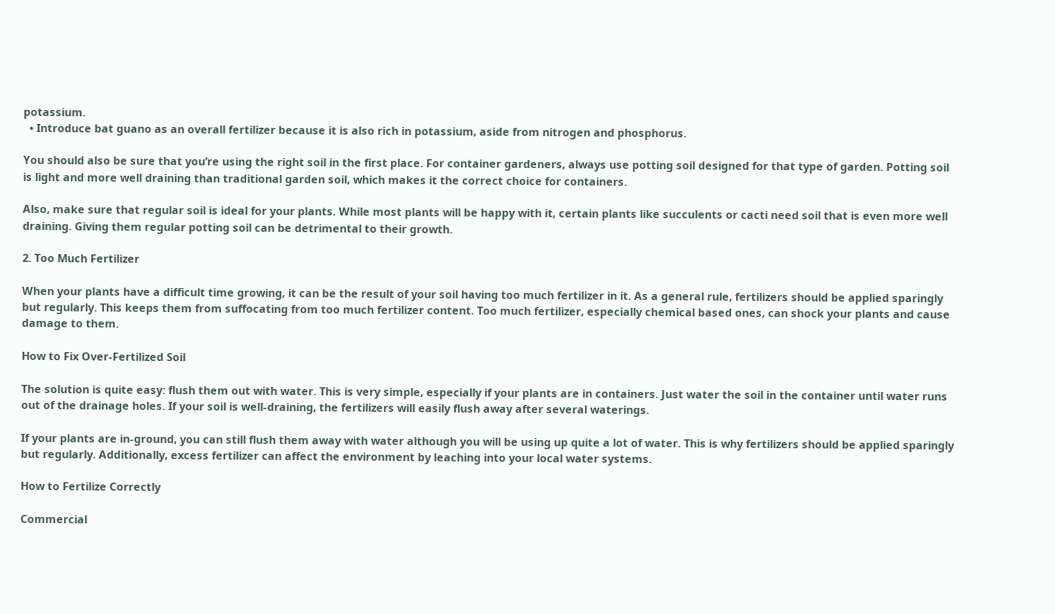potassium.
  • Introduce bat guano as an overall fertilizer because it is also rich in potassium, aside from nitrogen and phosphorus.

You should also be sure that you’re using the right soil in the first place. For container gardeners, always use potting soil designed for that type of garden. Potting soil is light and more well draining than traditional garden soil, which makes it the correct choice for containers.

Also, make sure that regular soil is ideal for your plants. While most plants will be happy with it, certain plants like succulents or cacti need soil that is even more well draining. Giving them regular potting soil can be detrimental to their growth.

2. Too Much Fertilizer

When your plants have a difficult time growing, it can be the result of your soil having too much fertilizer in it. As a general rule, fertilizers should be applied sparingly but regularly. This keeps them from suffocating from too much fertilizer content. Too much fertilizer, especially chemical based ones, can shock your plants and cause damage to them.

How to Fix Over-Fertilized Soil

The solution is quite easy: flush them out with water. This is very simple, especially if your plants are in containers. Just water the soil in the container until water runs out of the drainage holes. If your soil is well-draining, the fertilizers will easily flush away after several waterings.

If your plants are in-ground, you can still flush them away with water although you will be using up quite a lot of water. This is why fertilizers should be applied sparingly but regularly. Additionally, excess fertilizer can affect the environment by leaching into your local water systems.

How to Fertilize Correctly

Commercial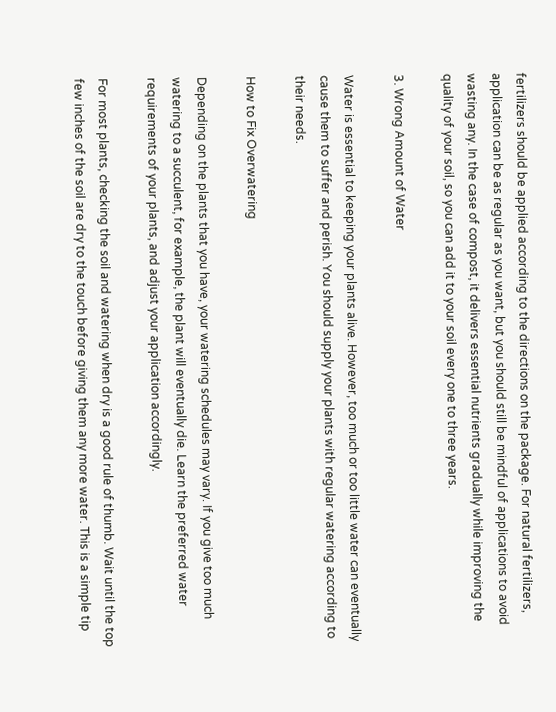fertilizers should be applied according to the directions on the package. For natural fertilizers, application can be as regular as you want, but you should still be mindful of applications to avoid wasting any. In the case of compost, it delivers essential nutrients gradually while improving the quality of your soil, so you can add it to your soil every one to three years.

3. Wrong Amount of Water

Water is essential to keeping your plants alive. However, too much or too little water can eventually cause them to suffer and perish. You should supply your plants with regular watering according to their needs.

How to Fix Overwatering

Depending on the plants that you have, your watering schedules may vary. If you give too much watering to a succulent, for example, the plant will eventually die. Learn the preferred water requirements of your plants, and adjust your application accordingly.

For most plants, checking the soil and watering when dry is a good rule of thumb. Wait until the top few inches of the soil are dry to the touch before giving them any more water. This is a simple tip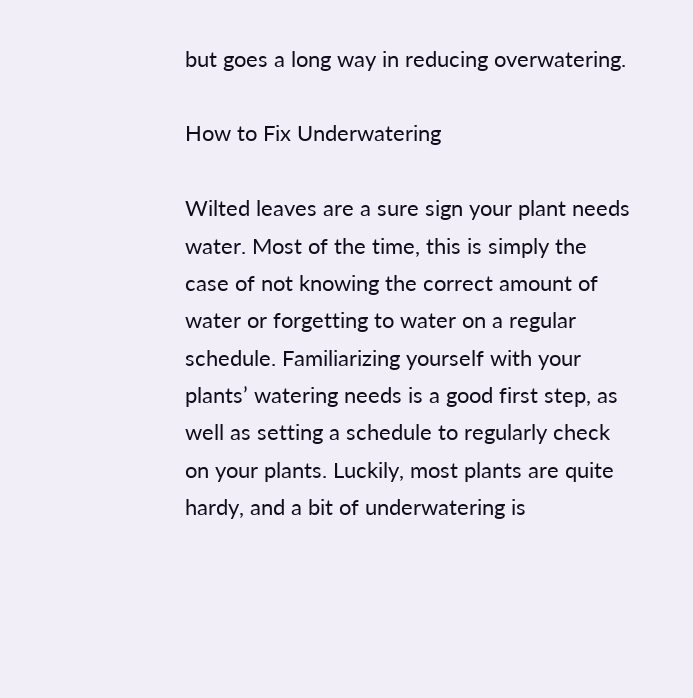but goes a long way in reducing overwatering.

How to Fix Underwatering

Wilted leaves are a sure sign your plant needs water. Most of the time, this is simply the case of not knowing the correct amount of water or forgetting to water on a regular schedule. Familiarizing yourself with your plants’ watering needs is a good first step, as well as setting a schedule to regularly check on your plants. Luckily, most plants are quite hardy, and a bit of underwatering is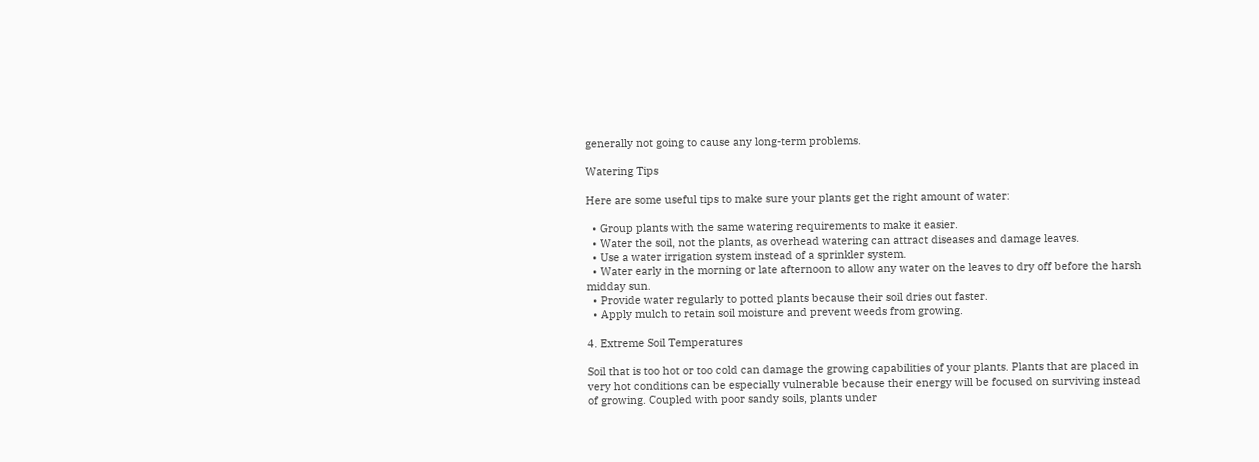generally not going to cause any long-term problems.

Watering Tips

Here are some useful tips to make sure your plants get the right amount of water:

  • Group plants with the same watering requirements to make it easier.
  • Water the soil, not the plants, as overhead watering can attract diseases and damage leaves.
  • Use a water irrigation system instead of a sprinkler system.
  • Water early in the morning or late afternoon to allow any water on the leaves to dry off before the harsh midday sun.
  • Provide water regularly to potted plants because their soil dries out faster.
  • Apply mulch to retain soil moisture and prevent weeds from growing.

4. Extreme Soil Temperatures

Soil that is too hot or too cold can damage the growing capabilities of your plants. Plants that are placed in very hot conditions can be especially vulnerable because their energy will be focused on surviving instead of growing. Coupled with poor sandy soils, plants under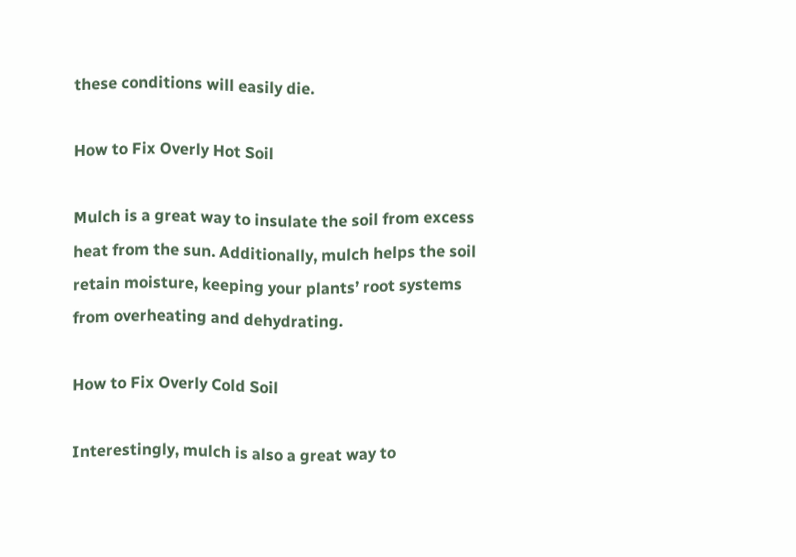these conditions will easily die.

How to Fix Overly Hot Soil

Mulch is a great way to insulate the soil from excess heat from the sun. Additionally, mulch helps the soil retain moisture, keeping your plants’ root systems from overheating and dehydrating.

How to Fix Overly Cold Soil

Interestingly, mulch is also a great way to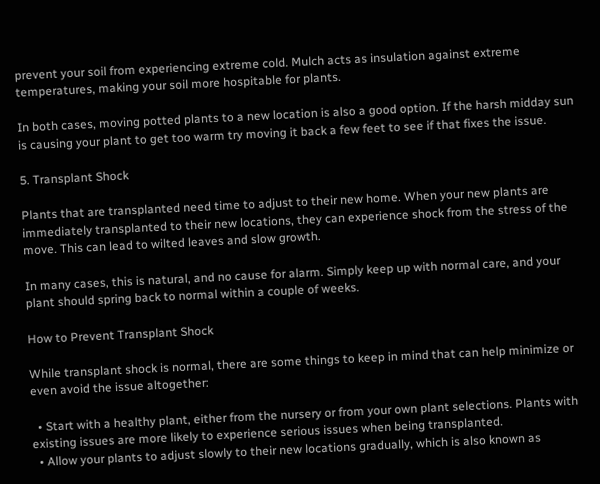prevent your soil from experiencing extreme cold. Mulch acts as insulation against extreme temperatures, making your soil more hospitable for plants.

In both cases, moving potted plants to a new location is also a good option. If the harsh midday sun is causing your plant to get too warm try moving it back a few feet to see if that fixes the issue.

5. Transplant Shock

Plants that are transplanted need time to adjust to their new home. When your new plants are immediately transplanted to their new locations, they can experience shock from the stress of the move. This can lead to wilted leaves and slow growth.

In many cases, this is natural, and no cause for alarm. Simply keep up with normal care, and your plant should spring back to normal within a couple of weeks.

How to Prevent Transplant Shock

While transplant shock is normal, there are some things to keep in mind that can help minimize or even avoid the issue altogether:

  • Start with a healthy plant, either from the nursery or from your own plant selections. Plants with existing issues are more likely to experience serious issues when being transplanted.
  • Allow your plants to adjust slowly to their new locations gradually, which is also known as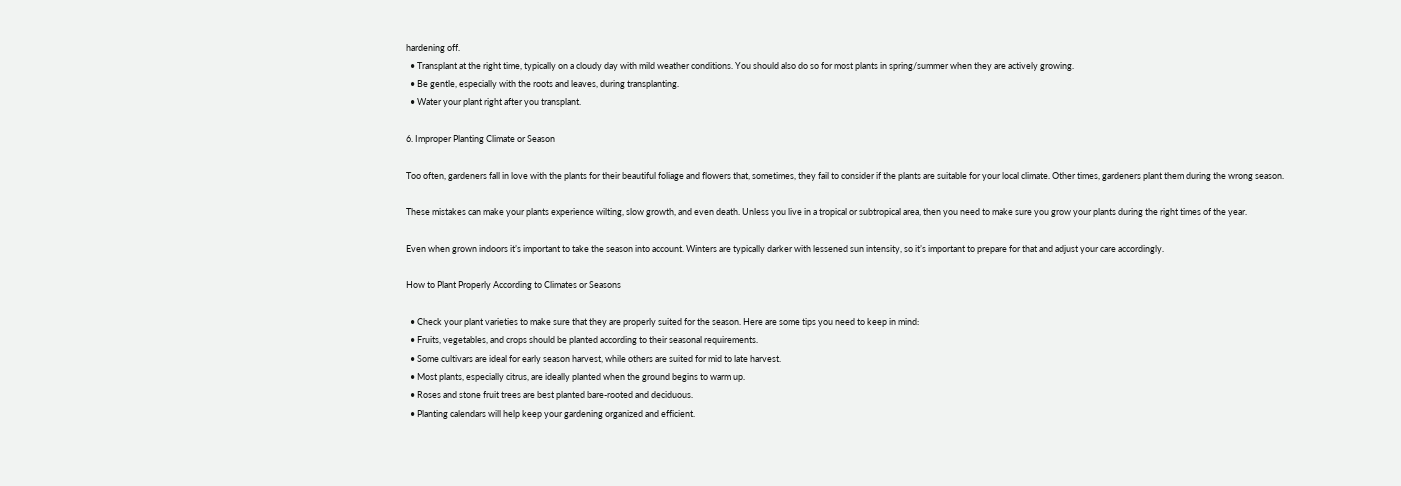hardening off.
  • Transplant at the right time, typically on a cloudy day with mild weather conditions. You should also do so for most plants in spring/summer when they are actively growing.
  • Be gentle, especially with the roots and leaves, during transplanting.
  • Water your plant right after you transplant.

6. Improper Planting Climate or Season

Too often, gardeners fall in love with the plants for their beautiful foliage and flowers that, sometimes, they fail to consider if the plants are suitable for your local climate. Other times, gardeners plant them during the wrong season.

These mistakes can make your plants experience wilting, slow growth, and even death. Unless you live in a tropical or subtropical area, then you need to make sure you grow your plants during the right times of the year.

Even when grown indoors it’s important to take the season into account. Winters are typically darker with lessened sun intensity, so it’s important to prepare for that and adjust your care accordingly.

How to Plant Properly According to Climates or Seasons

  • Check your plant varieties to make sure that they are properly suited for the season. Here are some tips you need to keep in mind:
  • Fruits, vegetables, and crops should be planted according to their seasonal requirements.
  • Some cultivars are ideal for early season harvest, while others are suited for mid to late harvest.
  • Most plants, especially citrus, are ideally planted when the ground begins to warm up.
  • Roses and stone fruit trees are best planted bare-rooted and deciduous.
  • Planting calendars will help keep your gardening organized and efficient.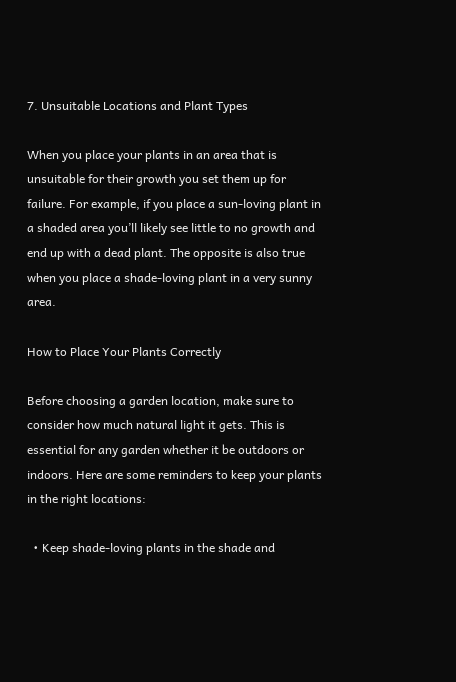7. Unsuitable Locations and Plant Types

When you place your plants in an area that is unsuitable for their growth you set them up for failure. For example, if you place a sun-loving plant in a shaded area you’ll likely see little to no growth and end up with a dead plant. The opposite is also true when you place a shade-loving plant in a very sunny area.

How to Place Your Plants Correctly

Before choosing a garden location, make sure to consider how much natural light it gets. This is essential for any garden whether it be outdoors or indoors. Here are some reminders to keep your plants in the right locations:

  • Keep shade-loving plants in the shade and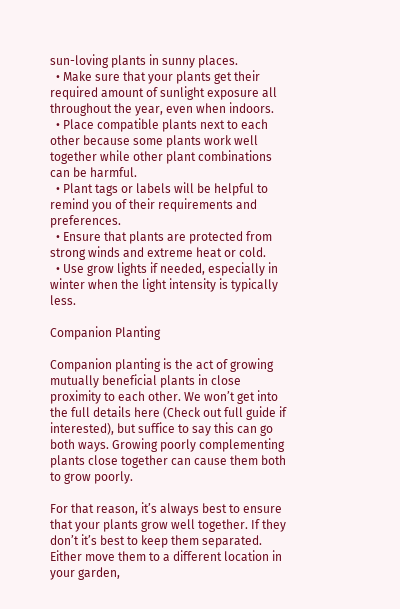sun-loving plants in sunny places.
  • Make sure that your plants get their required amount of sunlight exposure all throughout the year, even when indoors.
  • Place compatible plants next to each other because some plants work well together while other plant combinations can be harmful.
  • Plant tags or labels will be helpful to remind you of their requirements and preferences.
  • Ensure that plants are protected from strong winds and extreme heat or cold.
  • Use grow lights if needed, especially in winter when the light intensity is typically less.

Companion Planting

Companion planting is the act of growing mutually beneficial plants in close proximity to each other. We won’t get into the full details here (Check out full guide if interested), but suffice to say this can go both ways. Growing poorly complementing plants close together can cause them both to grow poorly.

For that reason, it’s always best to ensure that your plants grow well together. If they don’t it’s best to keep them separated. Either move them to a different location in your garden,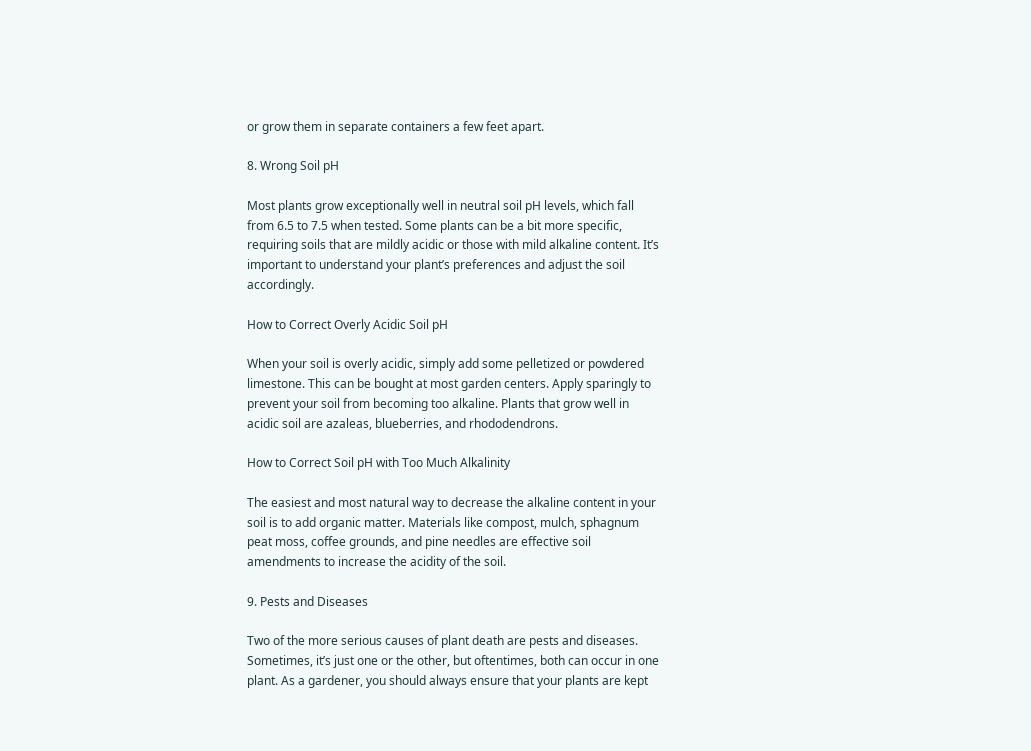or grow them in separate containers a few feet apart.

8. Wrong Soil pH

Most plants grow exceptionally well in neutral soil pH levels, which fall from 6.5 to 7.5 when tested. Some plants can be a bit more specific, requiring soils that are mildly acidic or those with mild alkaline content. It’s important to understand your plant’s preferences and adjust the soil accordingly.

How to Correct Overly Acidic Soil pH

When your soil is overly acidic, simply add some pelletized or powdered limestone. This can be bought at most garden centers. Apply sparingly to prevent your soil from becoming too alkaline. Plants that grow well in acidic soil are azaleas, blueberries, and rhododendrons.

How to Correct Soil pH with Too Much Alkalinity

The easiest and most natural way to decrease the alkaline content in your soil is to add organic matter. Materials like compost, mulch, sphagnum peat moss, coffee grounds, and pine needles are effective soil amendments to increase the acidity of the soil.

9. Pests and Diseases

Two of the more serious causes of plant death are pests and diseases. Sometimes, it’s just one or the other, but oftentimes, both can occur in one plant. As a gardener, you should always ensure that your plants are kept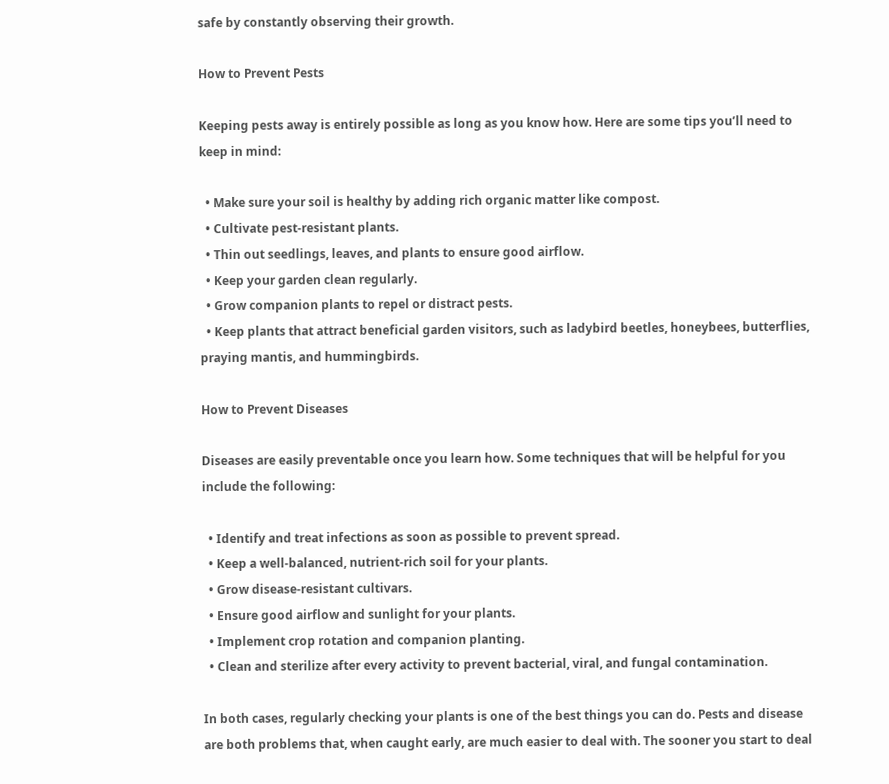safe by constantly observing their growth.

How to Prevent Pests

Keeping pests away is entirely possible as long as you know how. Here are some tips you’ll need to keep in mind:

  • Make sure your soil is healthy by adding rich organic matter like compost.
  • Cultivate pest-resistant plants.
  • Thin out seedlings, leaves, and plants to ensure good airflow.
  • Keep your garden clean regularly.
  • Grow companion plants to repel or distract pests.
  • Keep plants that attract beneficial garden visitors, such as ladybird beetles, honeybees, butterflies, praying mantis, and hummingbirds.

How to Prevent Diseases

Diseases are easily preventable once you learn how. Some techniques that will be helpful for you include the following:

  • Identify and treat infections as soon as possible to prevent spread.
  • Keep a well-balanced, nutrient-rich soil for your plants.
  • Grow disease-resistant cultivars.
  • Ensure good airflow and sunlight for your plants.
  • Implement crop rotation and companion planting.
  • Clean and sterilize after every activity to prevent bacterial, viral, and fungal contamination.

In both cases, regularly checking your plants is one of the best things you can do. Pests and disease are both problems that, when caught early, are much easier to deal with. The sooner you start to deal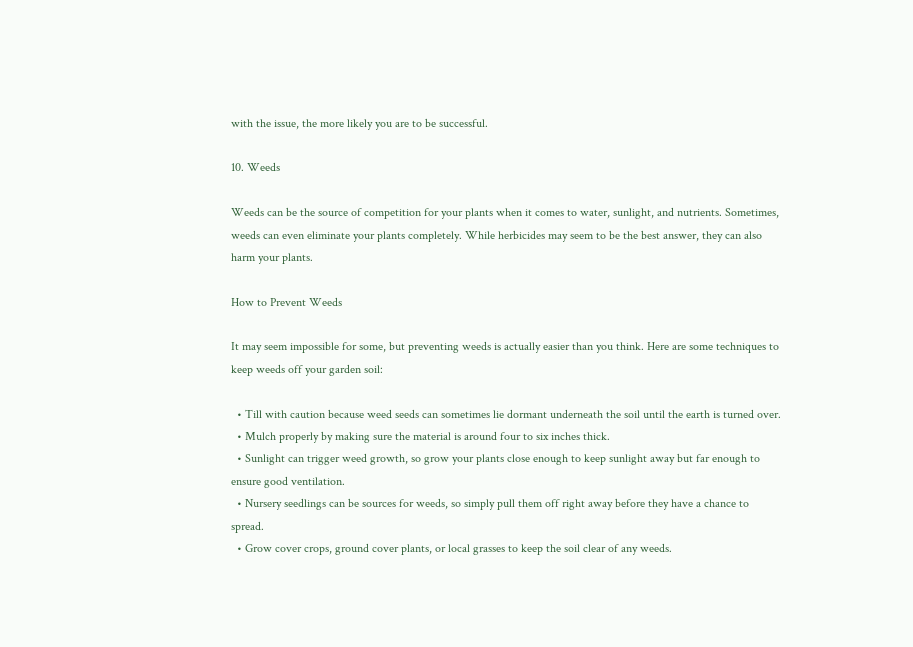with the issue, the more likely you are to be successful.

10. Weeds

Weeds can be the source of competition for your plants when it comes to water, sunlight, and nutrients. Sometimes, weeds can even eliminate your plants completely. While herbicides may seem to be the best answer, they can also harm your plants.

How to Prevent Weeds

It may seem impossible for some, but preventing weeds is actually easier than you think. Here are some techniques to keep weeds off your garden soil:

  • Till with caution because weed seeds can sometimes lie dormant underneath the soil until the earth is turned over.
  • Mulch properly by making sure the material is around four to six inches thick.
  • Sunlight can trigger weed growth, so grow your plants close enough to keep sunlight away but far enough to ensure good ventilation.
  • Nursery seedlings can be sources for weeds, so simply pull them off right away before they have a chance to spread.
  • Grow cover crops, ground cover plants, or local grasses to keep the soil clear of any weeds.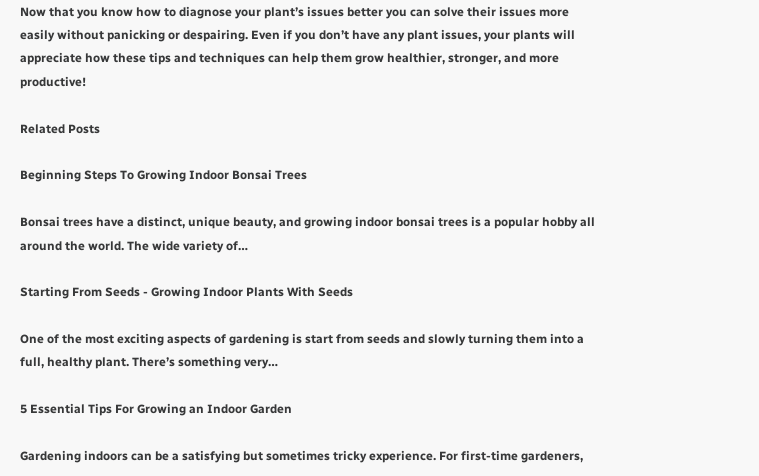Now that you know how to diagnose your plant’s issues better you can solve their issues more easily without panicking or despairing. Even if you don’t have any plant issues, your plants will appreciate how these tips and techniques can help them grow healthier, stronger, and more productive!

Related Posts

Beginning Steps To Growing Indoor Bonsai Trees

Bonsai trees have a distinct, unique beauty, and growing indoor bonsai trees is a popular hobby all around the world. The wide variety of…

Starting From Seeds - Growing Indoor Plants With Seeds

One of the most exciting aspects of gardening is start from seeds and slowly turning them into a full, healthy plant. There’s something very…

5 Essential Tips For Growing an Indoor Garden

Gardening indoors can be a satisfying but sometimes tricky experience. For first-time gardeners,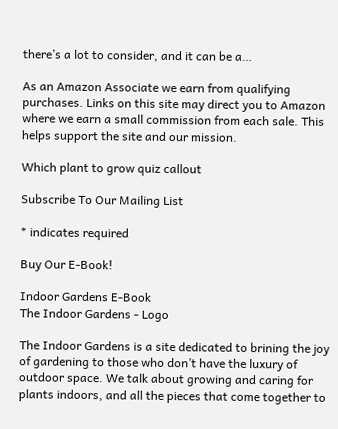there’s a lot to consider, and it can be a…

As an Amazon Associate we earn from qualifying purchases. Links on this site may direct you to Amazon where we earn a small commission from each sale. This helps support the site and our mission.

Which plant to grow quiz callout

Subscribe To Our Mailing List

* indicates required

Buy Our E-Book!

Indoor Gardens E-Book
The Indoor Gardens - Logo

The Indoor Gardens is a site dedicated to brining the joy of gardening to those who don’t have the luxury of outdoor space. We talk about growing and caring for plants indoors, and all the pieces that come together to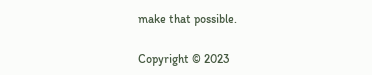make that possible.

Copyright © 2023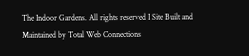The Indoor Gardens. All rights reserved I Site Built and Maintained by Total Web Connections